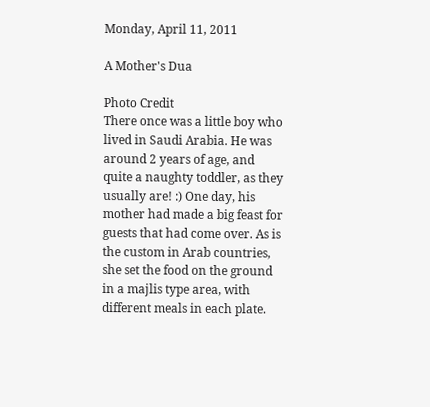Monday, April 11, 2011

A Mother's Dua

Photo Credit
There once was a little boy who lived in Saudi Arabia. He was around 2 years of age, and quite a naughty toddler, as they usually are! :) One day, his mother had made a big feast for guests that had come over. As is the custom in Arab countries, she set the food on the ground in a majlis type area, with different meals in each plate.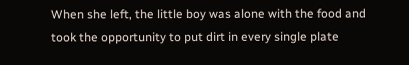When she left, the little boy was alone with the food and took the opportunity to put dirt in every single plate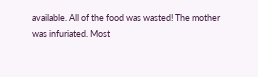available. All of the food was wasted! The mother was infuriated. Most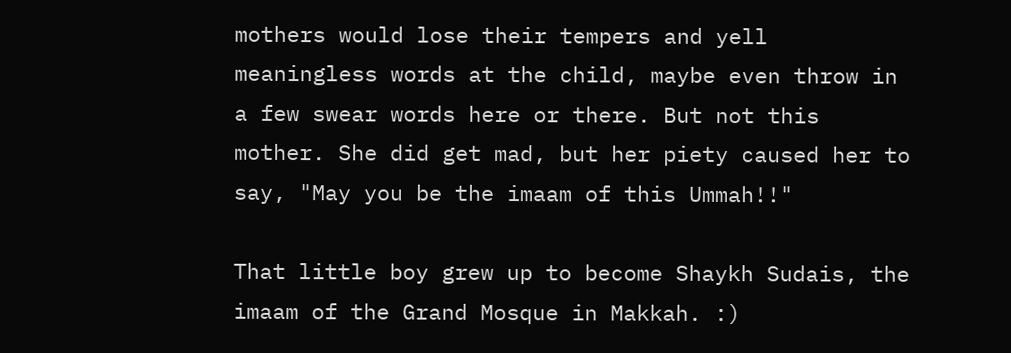mothers would lose their tempers and yell meaningless words at the child, maybe even throw in a few swear words here or there. But not this mother. She did get mad, but her piety caused her to say, "May you be the imaam of this Ummah!!"

That little boy grew up to become Shaykh Sudais, the imaam of the Grand Mosque in Makkah. :)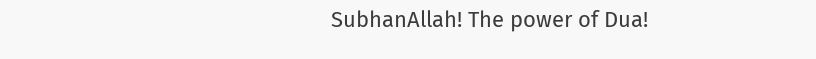SubhanAllah! The power of Dua!